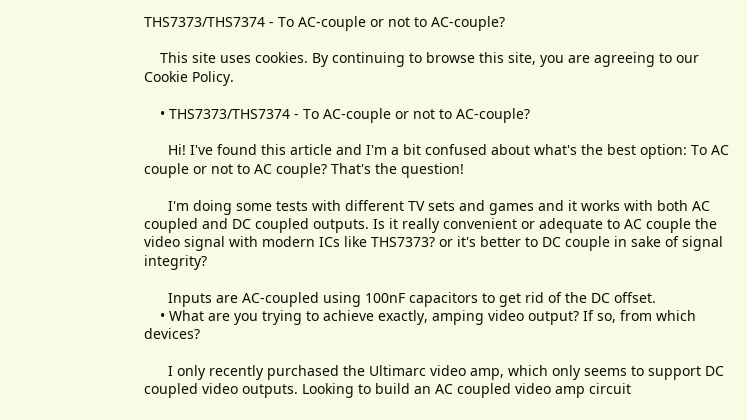THS7373/THS7374 - To AC-couple or not to AC-couple?

    This site uses cookies. By continuing to browse this site, you are agreeing to our Cookie Policy.

    • THS7373/THS7374 - To AC-couple or not to AC-couple?

      Hi! I've found this article and I'm a bit confused about what's the best option: To AC couple or not to AC couple? That's the question!

      I'm doing some tests with different TV sets and games and it works with both AC coupled and DC coupled outputs. Is it really convenient or adequate to AC couple the video signal with modern ICs like THS7373? or it's better to DC couple in sake of signal integrity?

      Inputs are AC-coupled using 100nF capacitors to get rid of the DC offset.
    • What are you trying to achieve exactly, amping video output? If so, from which devices?

      I only recently purchased the Ultimarc video amp, which only seems to support DC coupled video outputs. Looking to build an AC coupled video amp circuit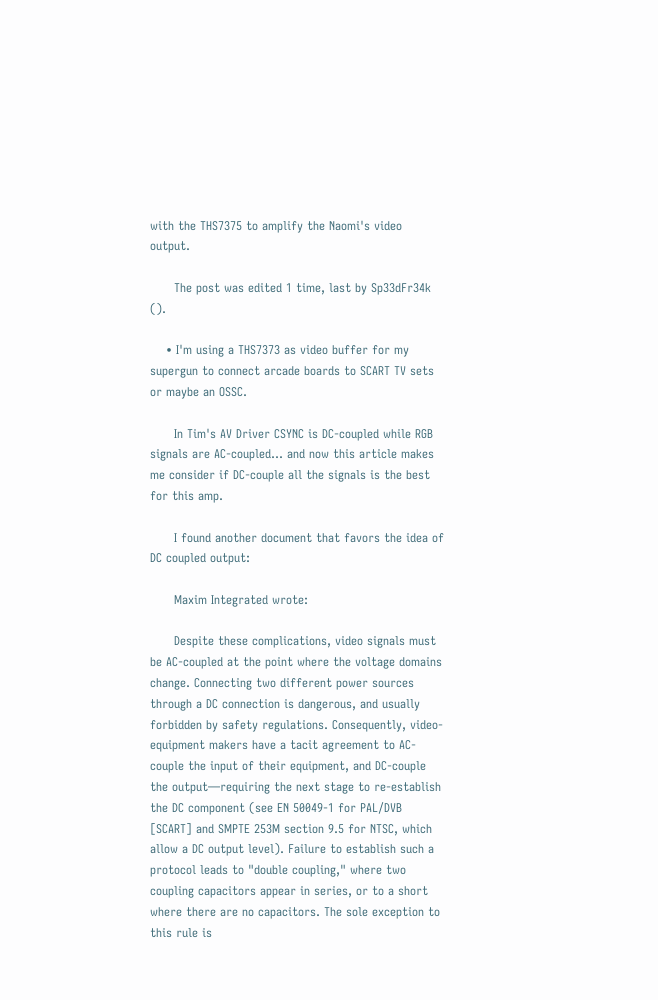with the THS7375 to amplify the Naomi's video output.

      The post was edited 1 time, last by Sp33dFr34k ().

    • I'm using a THS7373 as video buffer for my supergun to connect arcade boards to SCART TV sets or maybe an OSSC.

      In Tim's AV Driver CSYNC is DC-coupled while RGB signals are AC-coupled... and now this article makes me consider if DC-couple all the signals is the best for this amp.

      I found another document that favors the idea of DC coupled output:

      Maxim Integrated wrote:

      Despite these complications, video signals must be AC-coupled at the point where the voltage domains change. Connecting two different power sources through a DC connection is dangerous, and usually forbidden by safety regulations. Consequently, video-equipment makers have a tacit agreement to AC-couple the input of their equipment, and DC-couple the output—requiring the next stage to re-establish the DC component (see EN 50049-1 for PAL/DVB [SCART] and SMPTE 253M section 9.5 for NTSC, which allow a DC output level). Failure to establish such a protocol leads to "double coupling," where two coupling capacitors appear in series, or to a short where there are no capacitors. The sole exception to this rule is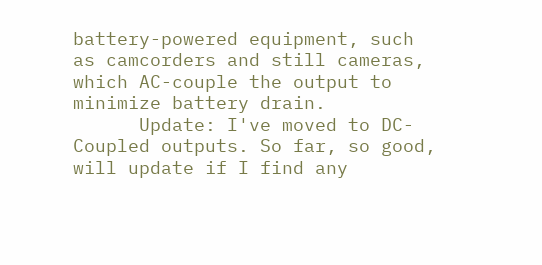battery-powered equipment, such as camcorders and still cameras, which AC-couple the output to minimize battery drain.
      Update: I've moved to DC-Coupled outputs. So far, so good, will update if I find any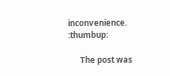inconvenience. :thumbup:

      The post was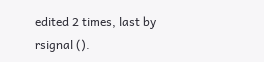edited 2 times, last by rsignal ().